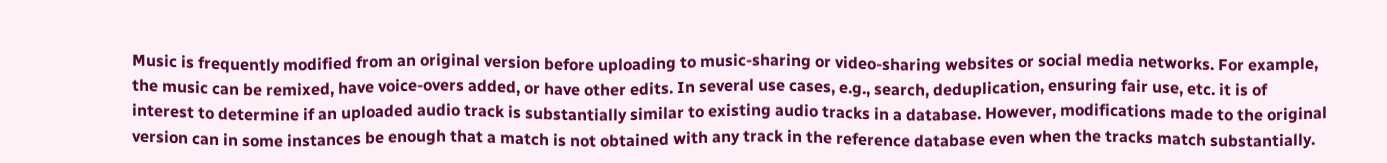Music is frequently modified from an original version before uploading to music-sharing or video-sharing websites or social media networks. For example, the music can be remixed, have voice-overs added, or have other edits. In several use cases, e.g., search, deduplication, ensuring fair use, etc. it is of interest to determine if an uploaded audio track is substantially similar to existing audio tracks in a database. However, modifications made to the original version can in some instances be enough that a match is not obtained with any track in the reference database even when the tracks match substantially.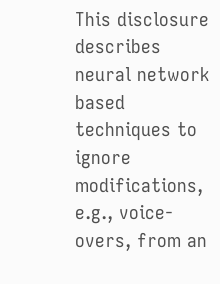This disclosure describes neural network based techniques to ignore modifications, e.g., voice-overs, from an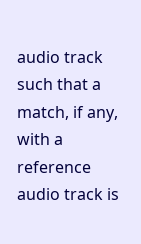audio track such that a match, if any, with a reference audio track is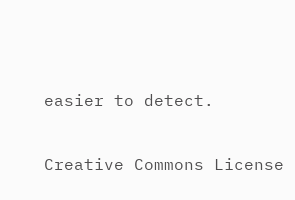easier to detect.

Creative Commons License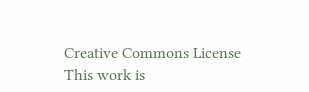Creative Commons License
This work is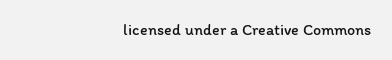licensed under a Creative Commons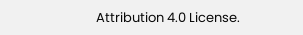Attribution 4.0 License.